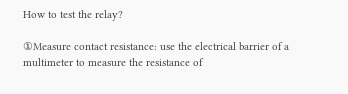How to test the relay?

①Measure contact resistance: use the electrical barrier of a multimeter to measure the resistance of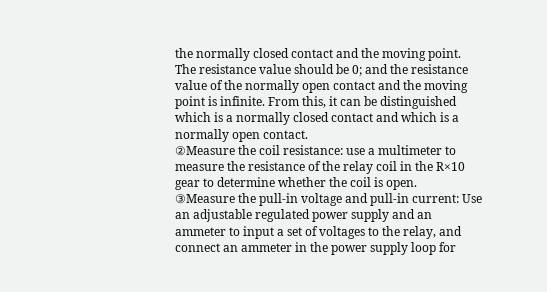the normally closed contact and the moving point. The resistance value should be 0; and the resistance value of the normally open contact and the moving point is infinite. From this, it can be distinguished which is a normally closed contact and which is a normally open contact.
②Measure the coil resistance: use a multimeter to measure the resistance of the relay coil in the R×10 gear to determine whether the coil is open.
③Measure the pull-in voltage and pull-in current: Use an adjustable regulated power supply and an ammeter to input a set of voltages to the relay, and connect an ammeter in the power supply loop for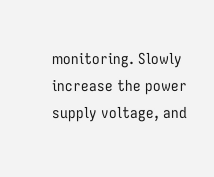monitoring. Slowly increase the power supply voltage, and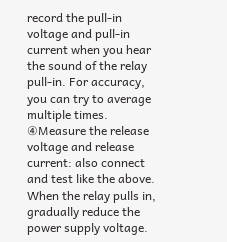record the pull-in voltage and pull-in current when you hear the sound of the relay pull-in. For accuracy, you can try to average multiple times.
④Measure the release voltage and release current: also connect and test like the above. When the relay pulls in, gradually reduce the power supply voltage.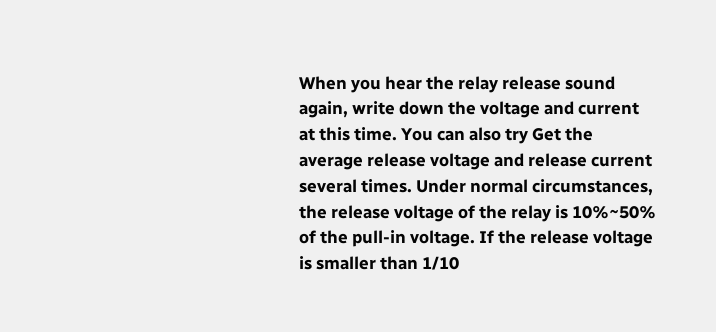When you hear the relay release sound again, write down the voltage and current at this time. You can also try Get the average release voltage and release current several times. Under normal circumstances, the release voltage of the relay is 10%~50% of the pull-in voltage. If the release voltage is smaller than 1/10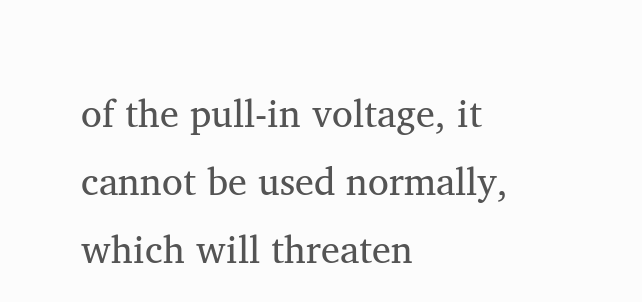of the pull-in voltage, it cannot be used normally, which will threaten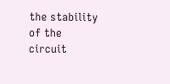the stability of the circuit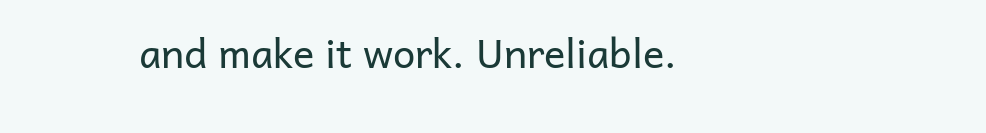and make it work. Unreliable.